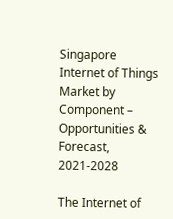Singapore Internet of Things Market by Component – Opportunities & Forecast, 2021-2028

The Internet of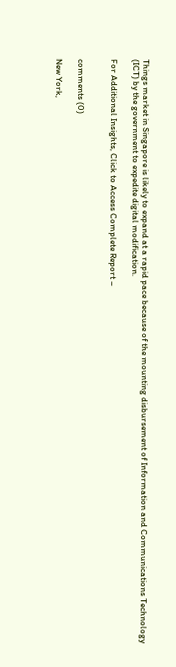Things market in Singapore is likely to expand at a rapid pace because of the mounting disbursement of Information and Communications Technology (ICT) by the government to expedite digital modification.

For Additional Insights, Click to Access Complete Report –


comments (0)

New York,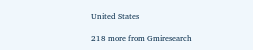United States

218 more from Gmiresearch